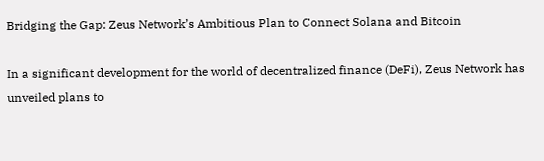Bridging the Gap: Zeus Network’s Ambitious Plan to Connect Solana and Bitcoin

In a significant development for the world of decentralized finance (DeFi), Zeus Network has unveiled plans to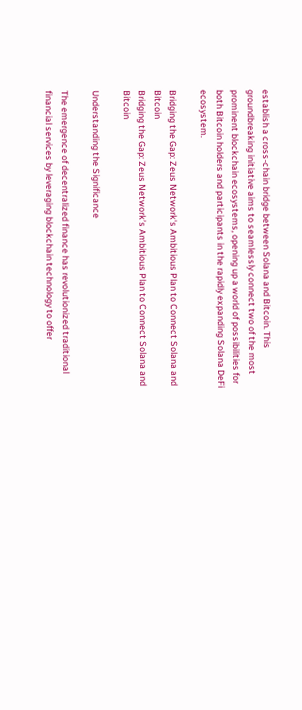establish a cross-chain bridge between Solana and Bitcoin. This groundbreaking initiative aims to seamlessly connect two of the most prominent blockchain ecosystems, opening up a world of possibilities for both Bitcoin holders and participants in the rapidly expanding Solana DeFi ecosystem.

Bridging the Gap: Zeus Network's Ambitious Plan to Connect Solana and Bitcoin
Bridging the Gap: Zeus Network’s Ambitious Plan to Connect Solana and Bitcoin

Understanding the Significance

The emergence of decentralized finance has revolutionized traditional financial services by leveraging blockchain technology to offer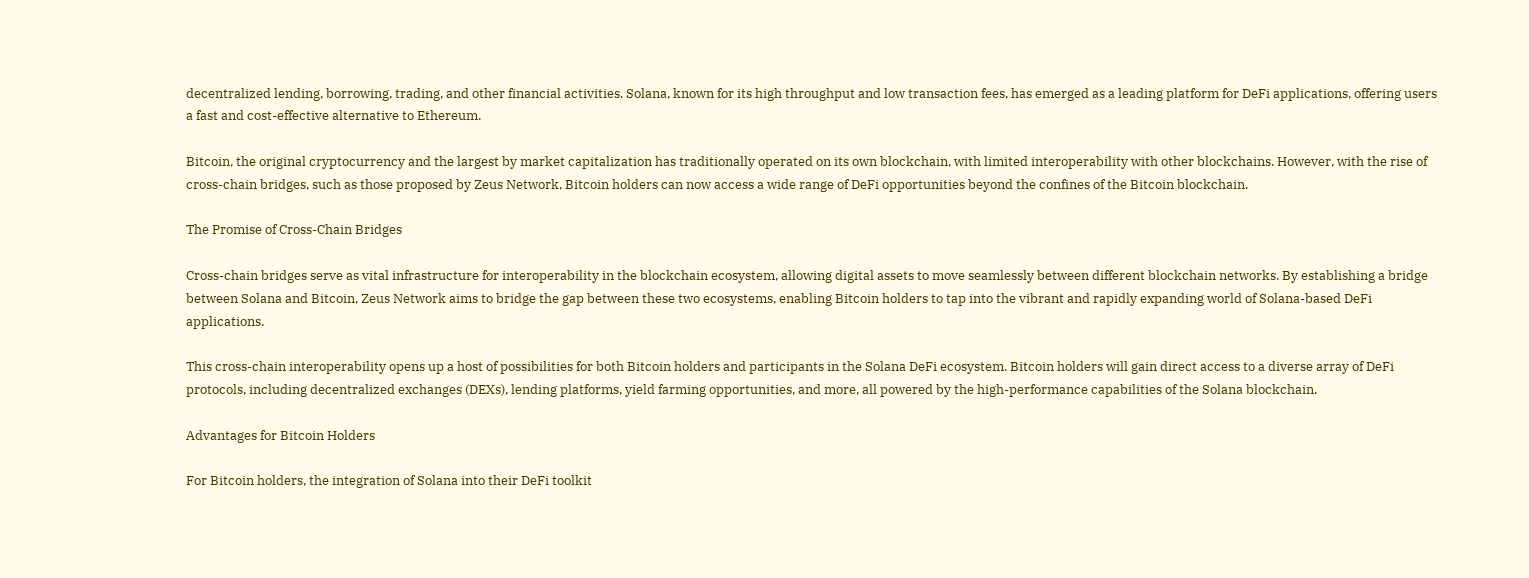decentralized lending, borrowing, trading, and other financial activities. Solana, known for its high throughput and low transaction fees, has emerged as a leading platform for DeFi applications, offering users a fast and cost-effective alternative to Ethereum.

Bitcoin, the original cryptocurrency and the largest by market capitalization has traditionally operated on its own blockchain, with limited interoperability with other blockchains. However, with the rise of cross-chain bridges, such as those proposed by Zeus Network, Bitcoin holders can now access a wide range of DeFi opportunities beyond the confines of the Bitcoin blockchain.

The Promise of Cross-Chain Bridges

Cross-chain bridges serve as vital infrastructure for interoperability in the blockchain ecosystem, allowing digital assets to move seamlessly between different blockchain networks. By establishing a bridge between Solana and Bitcoin, Zeus Network aims to bridge the gap between these two ecosystems, enabling Bitcoin holders to tap into the vibrant and rapidly expanding world of Solana-based DeFi applications.

This cross-chain interoperability opens up a host of possibilities for both Bitcoin holders and participants in the Solana DeFi ecosystem. Bitcoin holders will gain direct access to a diverse array of DeFi protocols, including decentralized exchanges (DEXs), lending platforms, yield farming opportunities, and more, all powered by the high-performance capabilities of the Solana blockchain.

Advantages for Bitcoin Holders

For Bitcoin holders, the integration of Solana into their DeFi toolkit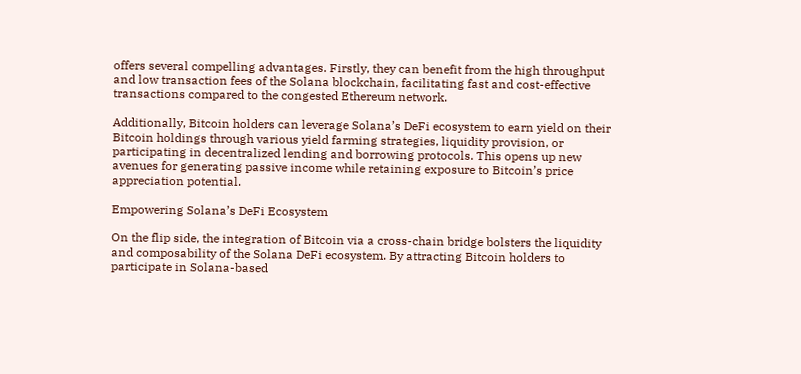offers several compelling advantages. Firstly, they can benefit from the high throughput and low transaction fees of the Solana blockchain, facilitating fast and cost-effective transactions compared to the congested Ethereum network.

Additionally, Bitcoin holders can leverage Solana’s DeFi ecosystem to earn yield on their Bitcoin holdings through various yield farming strategies, liquidity provision, or participating in decentralized lending and borrowing protocols. This opens up new avenues for generating passive income while retaining exposure to Bitcoin’s price appreciation potential.

Empowering Solana’s DeFi Ecosystem

On the flip side, the integration of Bitcoin via a cross-chain bridge bolsters the liquidity and composability of the Solana DeFi ecosystem. By attracting Bitcoin holders to participate in Solana-based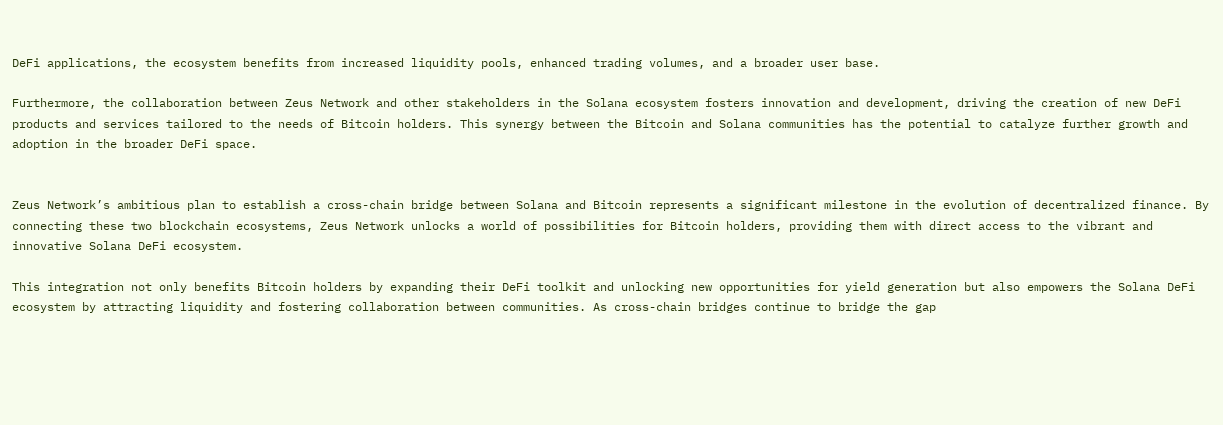DeFi applications, the ecosystem benefits from increased liquidity pools, enhanced trading volumes, and a broader user base.

Furthermore, the collaboration between Zeus Network and other stakeholders in the Solana ecosystem fosters innovation and development, driving the creation of new DeFi products and services tailored to the needs of Bitcoin holders. This synergy between the Bitcoin and Solana communities has the potential to catalyze further growth and adoption in the broader DeFi space.


Zeus Network’s ambitious plan to establish a cross-chain bridge between Solana and Bitcoin represents a significant milestone in the evolution of decentralized finance. By connecting these two blockchain ecosystems, Zeus Network unlocks a world of possibilities for Bitcoin holders, providing them with direct access to the vibrant and innovative Solana DeFi ecosystem.

This integration not only benefits Bitcoin holders by expanding their DeFi toolkit and unlocking new opportunities for yield generation but also empowers the Solana DeFi ecosystem by attracting liquidity and fostering collaboration between communities. As cross-chain bridges continue to bridge the gap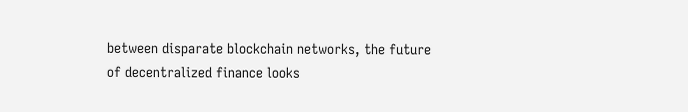between disparate blockchain networks, the future of decentralized finance looks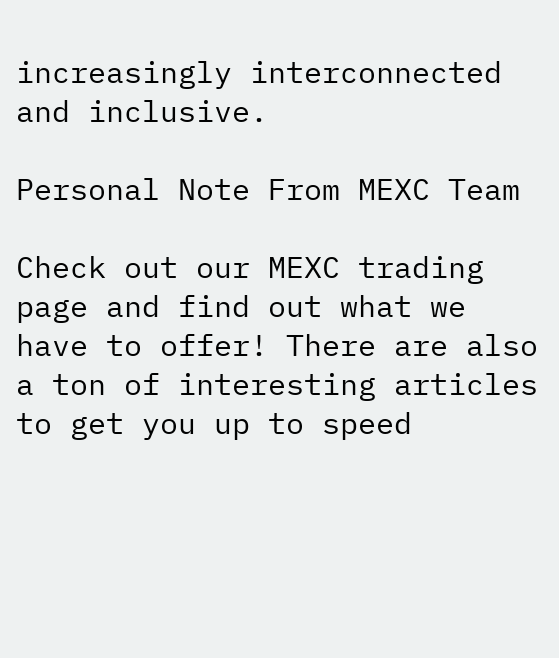increasingly interconnected and inclusive.

Personal Note From MEXC Team

Check out our MEXC trading page and find out what we have to offer! There are also a ton of interesting articles to get you up to speed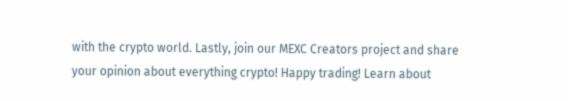with the crypto world. Lastly, join our MEXC Creators project and share your opinion about everything crypto! Happy trading! Learn about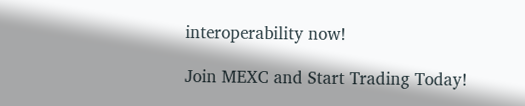interoperability now!

Join MEXC and Start Trading Today!